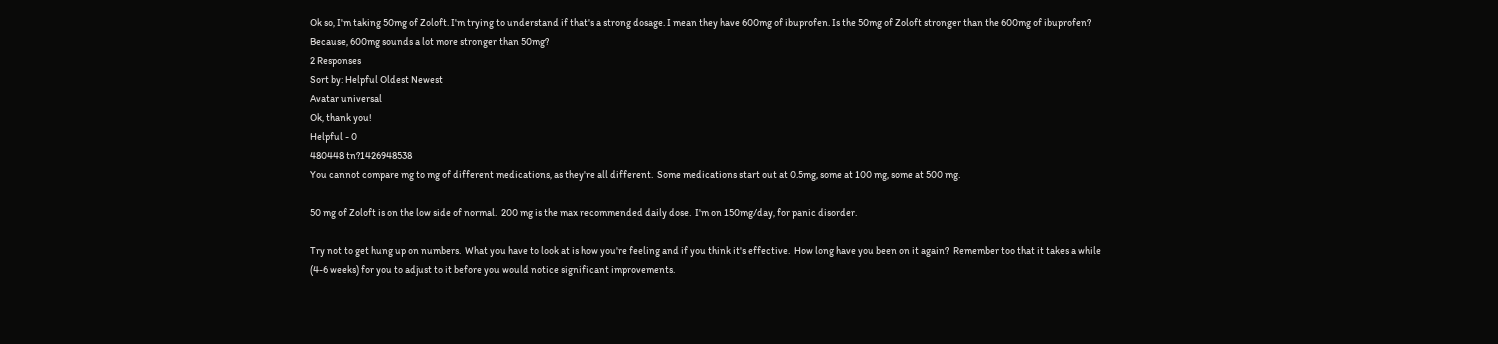Ok so, I'm taking 50mg of Zoloft. I'm trying to understand if that's a strong dosage. I mean they have 600mg of ibuprofen. Is the 50mg of Zoloft stronger than the 600mg of ibuprofen? Because, 600mg sounds a lot more stronger than 50mg?
2 Responses
Sort by: Helpful Oldest Newest
Avatar universal
Ok, thank you!
Helpful - 0
480448 tn?1426948538
You cannot compare mg to mg of different medications, as they're all different.  Some medications start out at 0.5mg, some at 100 mg, some at 500 mg.

50 mg of Zoloft is on the low side of normal.  200 mg is the max recommended daily dose.  I'm on 150mg/day, for panic disorder.

Try not to get hung up on numbers.  What you have to look at is how you're feeling and if you think it's effective.  How long have you been on it again?  Remember too that it takes a while (4-6 weeks) for you to adjust to it before you would notice significant improvements.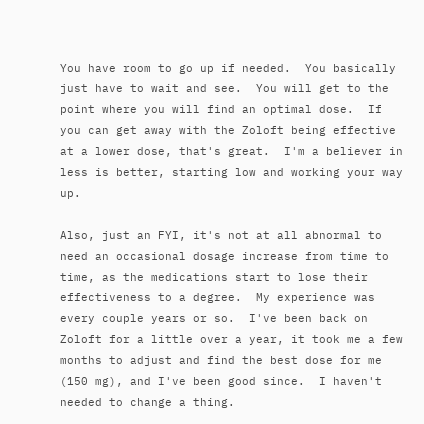You have room to go up if needed.  You basically just have to wait and see.  You will get to the point where you will find an optimal dose.  If you can get away with the Zoloft being effective at a lower dose, that's great.  I'm a believer in less is better, starting low and working your way up.

Also, just an FYI, it's not at all abnormal to need an occasional dosage increase from time to time, as the medications start to lose their effectiveness to a degree.  My experience was every couple years or so.  I've been back on Zoloft for a little over a year, it took me a few months to adjust and find the best dose for me (150 mg), and I've been good since.  I haven't needed to change a thing.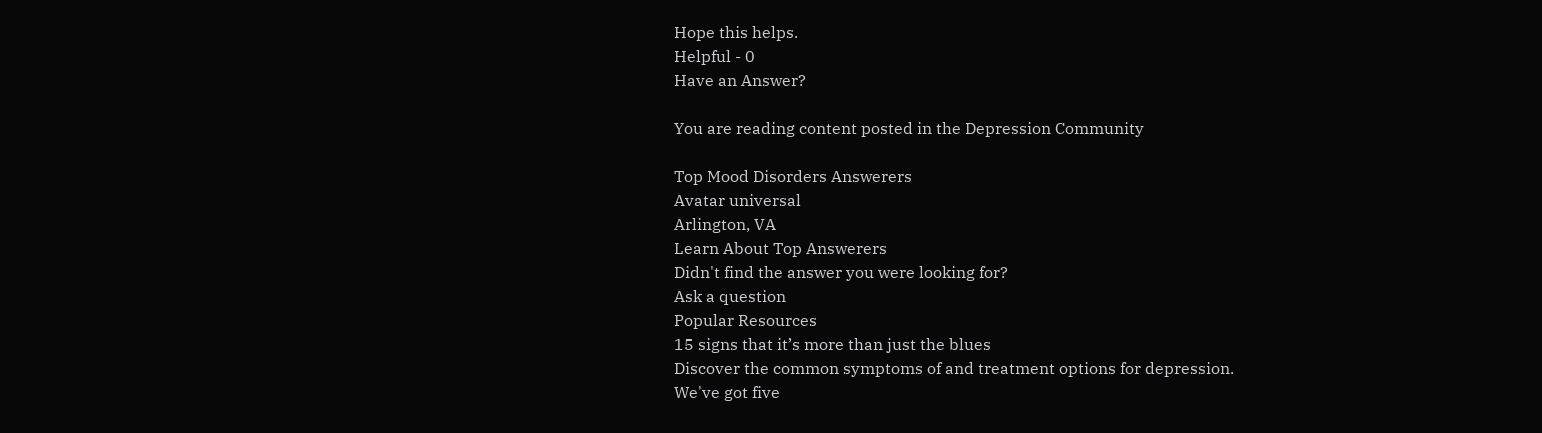Hope this helps.
Helpful - 0
Have an Answer?

You are reading content posted in the Depression Community

Top Mood Disorders Answerers
Avatar universal
Arlington, VA
Learn About Top Answerers
Didn't find the answer you were looking for?
Ask a question
Popular Resources
15 signs that it’s more than just the blues
Discover the common symptoms of and treatment options for depression.
We've got five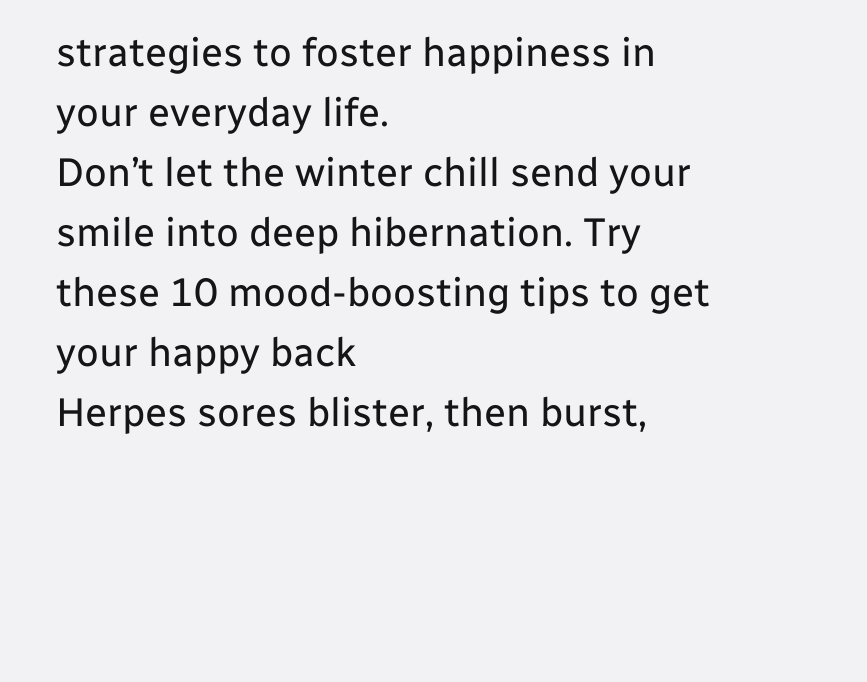strategies to foster happiness in your everyday life.
Don’t let the winter chill send your smile into deep hibernation. Try these 10 mood-boosting tips to get your happy back
Herpes sores blister, then burst,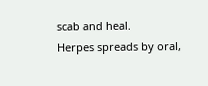scab and heal.
Herpes spreads by oral,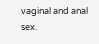vaginal and anal sex.